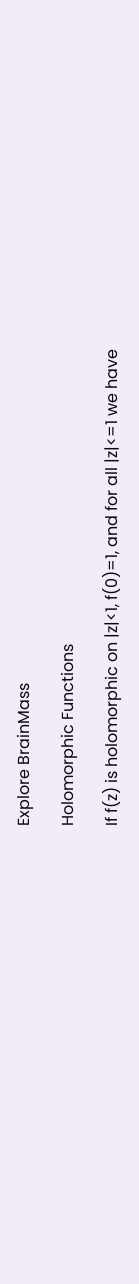Explore BrainMass

Holomorphic Functions

If f(z) is holomorphic on |z|<1, f(0)=1, and for all |z|<=1 we have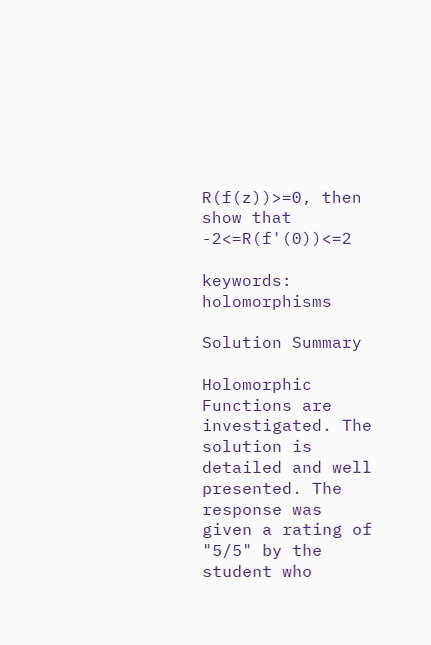R(f(z))>=0, then show that -2<=R(f'(0))<=2

keywords: holomorphisms

Solution Summary

Holomorphic Functions are investigated. The solution is detailed and well presented. The response was given a rating of "5/5" by the student who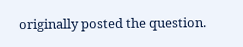originally posted the question.